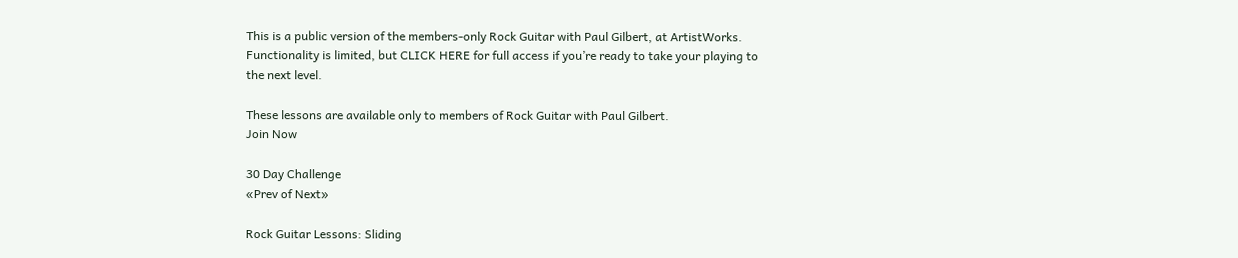This is a public version of the members-only Rock Guitar with Paul Gilbert, at ArtistWorks. Functionality is limited, but CLICK HERE for full access if you’re ready to take your playing to the next level.

These lessons are available only to members of Rock Guitar with Paul Gilbert.
Join Now

30 Day Challenge
«Prev of Next»

Rock Guitar Lessons: Sliding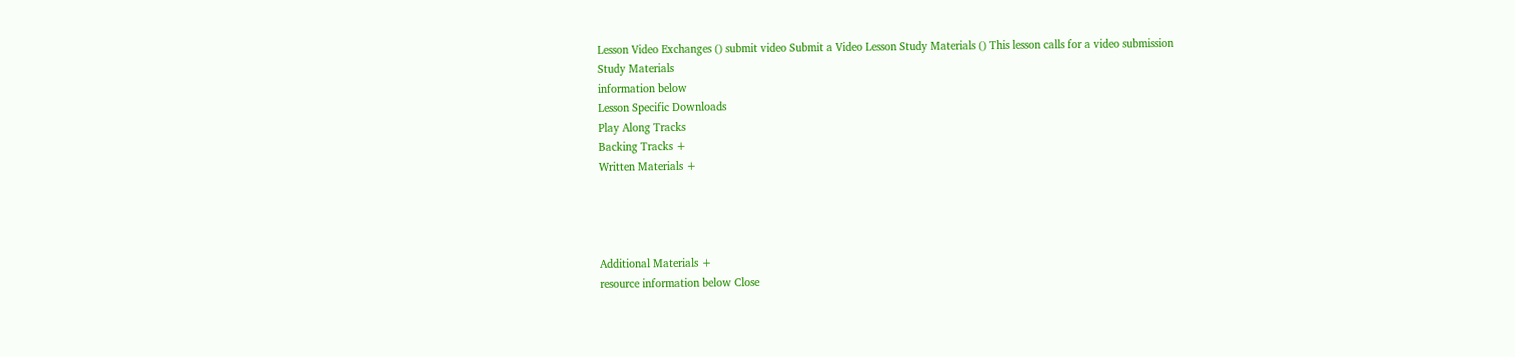Lesson Video Exchanges () submit video Submit a Video Lesson Study Materials () This lesson calls for a video submission
Study Materials
information below
Lesson Specific Downloads
Play Along Tracks
Backing Tracks +
Written Materials +




Additional Materials +
resource information below Close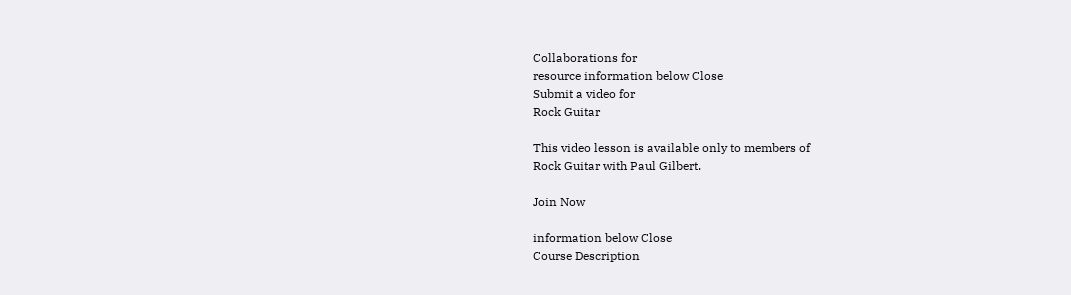Collaborations for
resource information below Close
Submit a video for
Rock Guitar

This video lesson is available only to members of
Rock Guitar with Paul Gilbert.

Join Now

information below Close
Course Description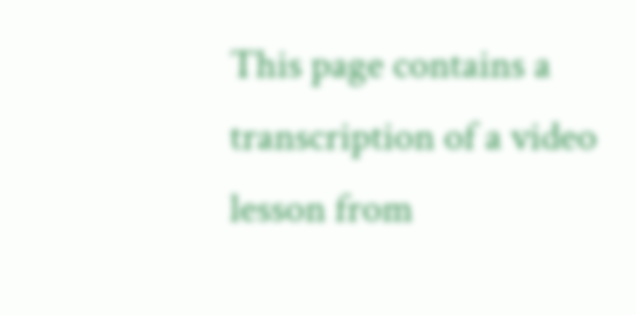This page contains a transcription of a video lesson from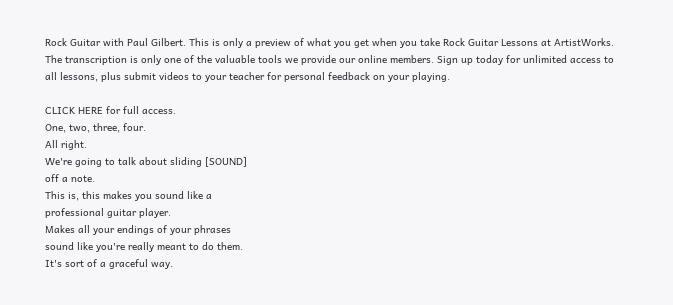Rock Guitar with Paul Gilbert. This is only a preview of what you get when you take Rock Guitar Lessons at ArtistWorks. The transcription is only one of the valuable tools we provide our online members. Sign up today for unlimited access to all lessons, plus submit videos to your teacher for personal feedback on your playing.

CLICK HERE for full access.
One, two, three, four.
All right.
We're going to talk about sliding [SOUND]
off a note.
This is, this makes you sound like a
professional guitar player.
Makes all your endings of your phrases
sound like you're really meant to do them.
It's sort of a graceful way.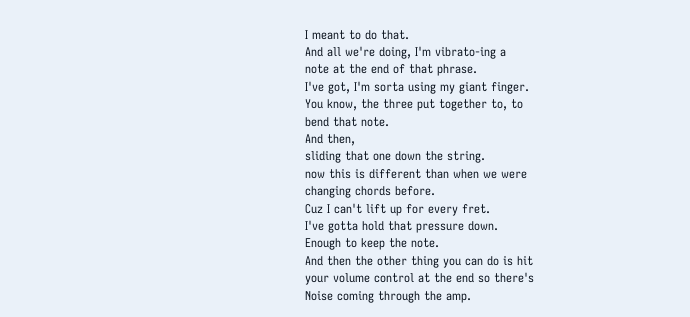I meant to do that.
And all we're doing, I'm vibrato-ing a
note at the end of that phrase.
I've got, I'm sorta using my giant finger.
You know, the three put together to, to
bend that note.
And then,
sliding that one down the string.
now this is different than when we were
changing chords before.
Cuz I can't lift up for every fret.
I've gotta hold that pressure down.
Enough to keep the note.
And then the other thing you can do is hit
your volume control at the end so there's
Noise coming through the amp.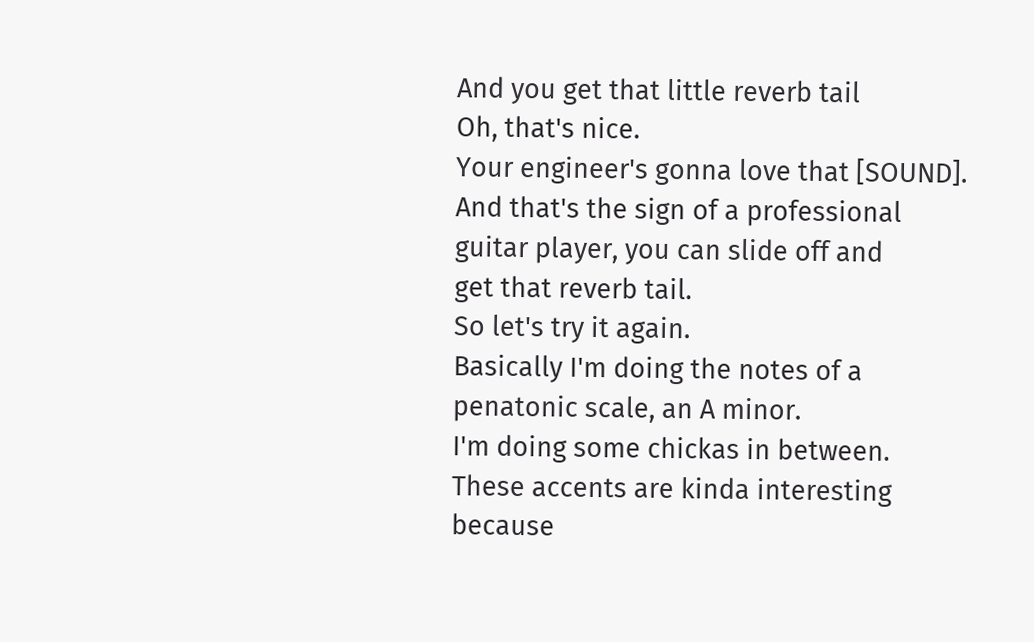And you get that little reverb tail
Oh, that's nice.
Your engineer's gonna love that [SOUND].
And that's the sign of a professional
guitar player, you can slide off and
get that reverb tail.
So let's try it again.
Basically I'm doing the notes of a
penatonic scale, an A minor.
I'm doing some chickas in between.
These accents are kinda interesting
because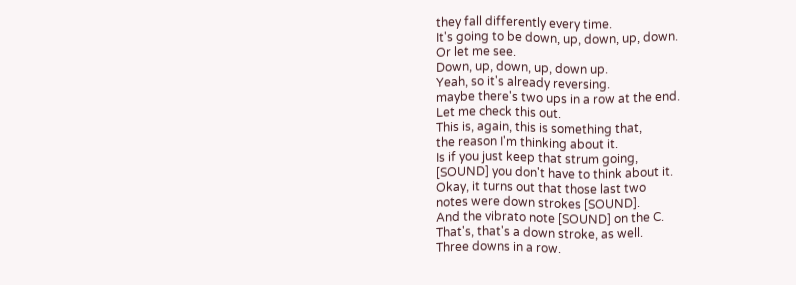they fall differently every time.
It's going to be down, up, down, up, down.
Or let me see.
Down, up, down, up, down up.
Yeah, so it's already reversing.
maybe there's two ups in a row at the end.
Let me check this out.
This is, again, this is something that,
the reason I'm thinking about it.
Is if you just keep that strum going,
[SOUND] you don't have to think about it.
Okay, it turns out that those last two
notes were down strokes [SOUND].
And the vibrato note [SOUND] on the C.
That's, that's a down stroke, as well.
Three downs in a row.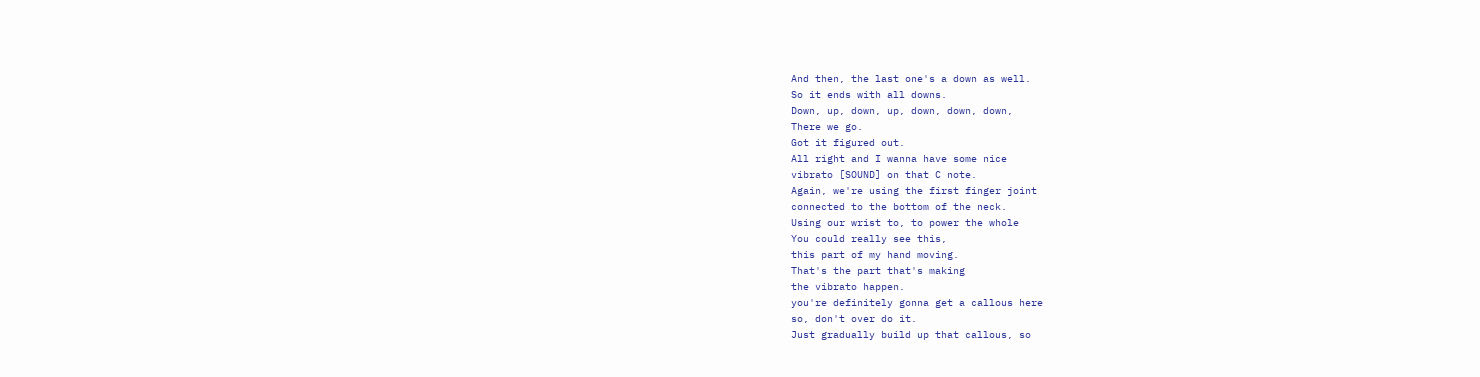And then, the last one's a down as well.
So it ends with all downs.
Down, up, down, up, down, down, down,
There we go.
Got it figured out.
All right and I wanna have some nice
vibrato [SOUND] on that C note.
Again, we're using the first finger joint
connected to the bottom of the neck.
Using our wrist to, to power the whole
You could really see this,
this part of my hand moving.
That's the part that's making
the vibrato happen.
you're definitely gonna get a callous here
so, don't over do it.
Just gradually build up that callous, so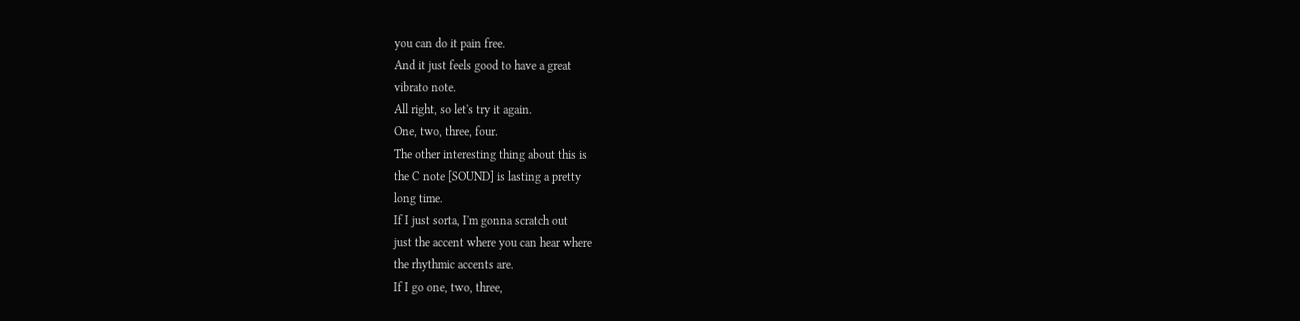you can do it pain free.
And it just feels good to have a great
vibrato note.
All right, so let's try it again.
One, two, three, four.
The other interesting thing about this is
the C note [SOUND] is lasting a pretty
long time.
If I just sorta, I'm gonna scratch out
just the accent where you can hear where
the rhythmic accents are.
If I go one, two, three,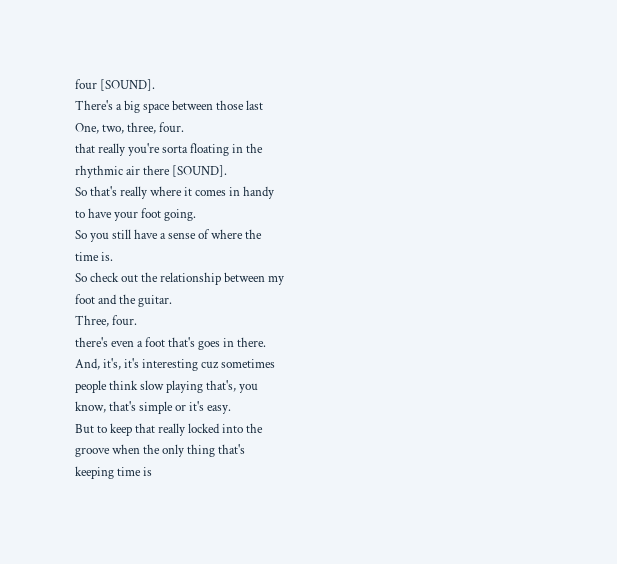four [SOUND].
There's a big space between those last
One, two, three, four.
that really you're sorta floating in the
rhythmic air there [SOUND].
So that's really where it comes in handy
to have your foot going.
So you still have a sense of where the
time is.
So check out the relationship between my
foot and the guitar.
Three, four.
there's even a foot that's goes in there.
And, it's, it's interesting cuz sometimes
people think slow playing that's, you
know, that's simple or it's easy.
But to keep that really locked into the
groove when the only thing that's
keeping time is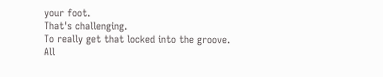your foot.
That's challenging.
To really get that locked into the groove.
All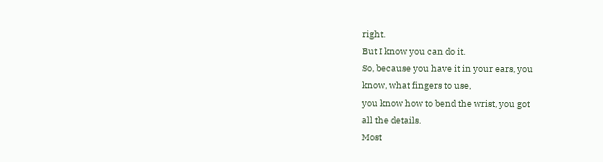right.
But I know you can do it.
So, because you have it in your ears, you
know, what fingers to use,
you know how to bend the wrist, you got
all the details.
Most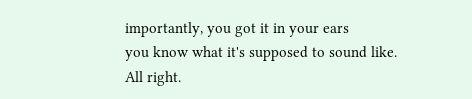importantly, you got it in your ears
you know what it's supposed to sound like.
All right.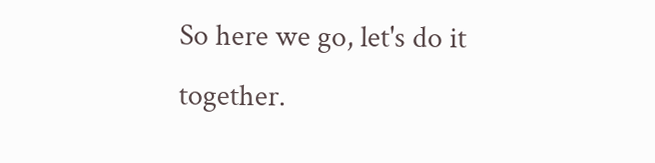So here we go, let's do it together.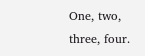One, two, three, four.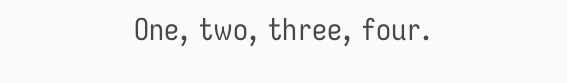One, two, three, four.